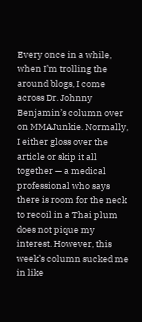Every once in a while, when I’m trolling the around blogs, I come across Dr. Johnny Benjamin’s column over on MMAJunkie. Normally, I either gloss over the article or skip it all together — a medical professional who says there is room for the neck to recoil in a Thai plum does not pique my interest. However, this week’s column sucked me in like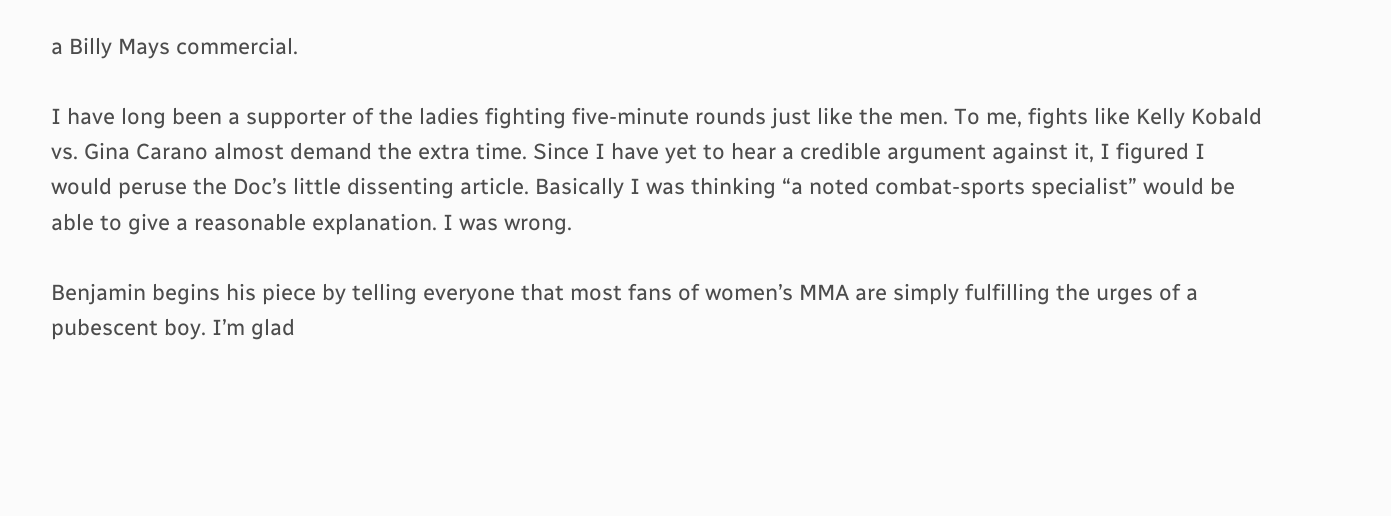a Billy Mays commercial.

I have long been a supporter of the ladies fighting five-minute rounds just like the men. To me, fights like Kelly Kobald vs. Gina Carano almost demand the extra time. Since I have yet to hear a credible argument against it, I figured I would peruse the Doc’s little dissenting article. Basically I was thinking “a noted combat-sports specialist” would be able to give a reasonable explanation. I was wrong.

Benjamin begins his piece by telling everyone that most fans of women’s MMA are simply fulfilling the urges of a pubescent boy. I’m glad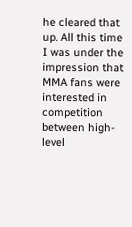he cleared that up. All this time I was under the impression that MMA fans were interested in competition between high-level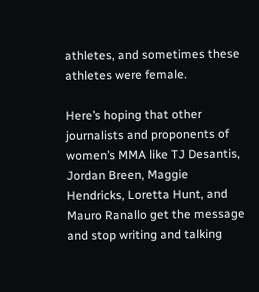athletes, and sometimes these athletes were female.

Here’s hoping that other journalists and proponents of women’s MMA like TJ Desantis, Jordan Breen, Maggie Hendricks, Loretta Hunt, and Mauro Ranallo get the message and stop writing and talking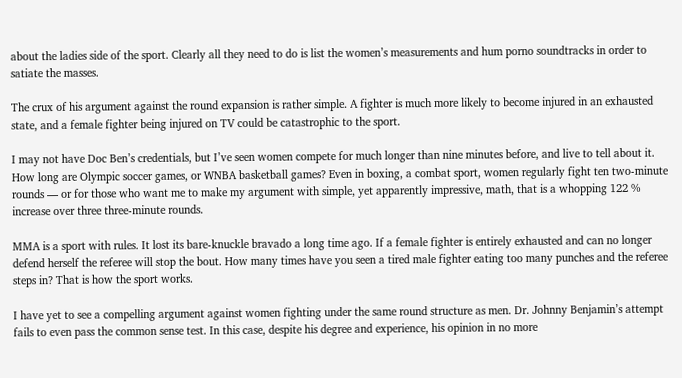about the ladies side of the sport. Clearly all they need to do is list the women’s measurements and hum porno soundtracks in order to satiate the masses.

The crux of his argument against the round expansion is rather simple. A fighter is much more likely to become injured in an exhausted state, and a female fighter being injured on TV could be catastrophic to the sport.

I may not have Doc Ben’s credentials, but I’ve seen women compete for much longer than nine minutes before, and live to tell about it. How long are Olympic soccer games, or WNBA basketball games? Even in boxing, a combat sport, women regularly fight ten two-minute rounds — or for those who want me to make my argument with simple, yet apparently impressive, math, that is a whopping 122 % increase over three three-minute rounds.

MMA is a sport with rules. It lost its bare-knuckle bravado a long time ago. If a female fighter is entirely exhausted and can no longer defend herself the referee will stop the bout. How many times have you seen a tired male fighter eating too many punches and the referee steps in? That is how the sport works.

I have yet to see a compelling argument against women fighting under the same round structure as men. Dr. Johnny Benjamin’s attempt fails to even pass the common sense test. In this case, despite his degree and experience, his opinion in no more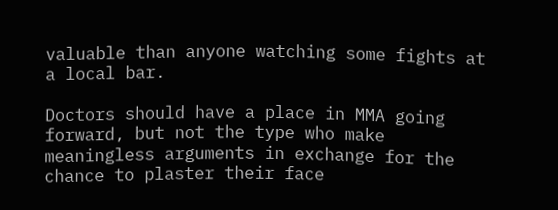valuable than anyone watching some fights at a local bar.

Doctors should have a place in MMA going forward, but not the type who make meaningless arguments in exchange for the chance to plaster their face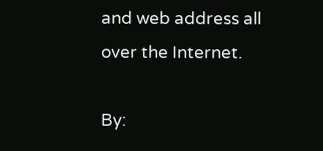and web address all over the Internet.

By: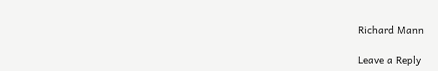Richard Mann

Leave a Reply